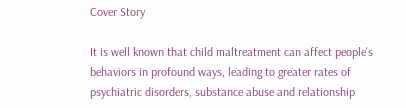Cover Story

It is well known that child maltreatment can affect people's behaviors in profound ways, leading to greater rates of psychiatric disorders, substance abuse and relationship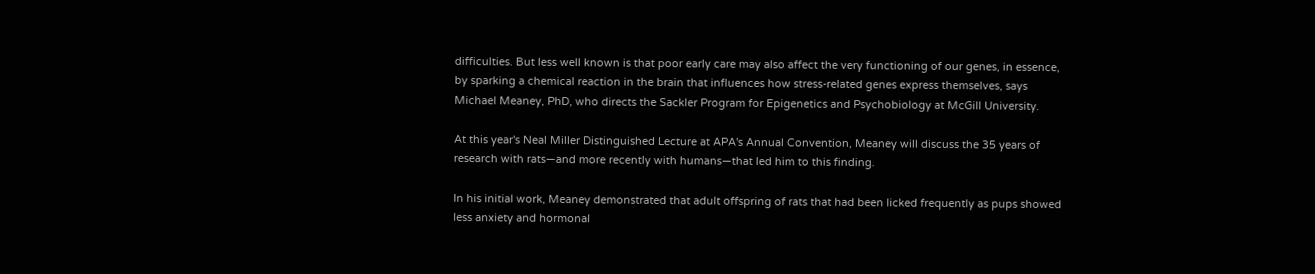difficulties. But less well known is that poor early care may also affect the very functioning of our genes, in essence, by sparking a chemical reaction in the brain that influences how stress-related genes express themselves, says Michael Meaney, PhD, who directs the Sackler Program for Epigenetics and Psychobiology at McGill University.

At this year's Neal Miller Distinguished Lecture at APA's Annual Convention, Meaney will discuss the 35 years of research with rats—and more recently with humans—that led him to this finding.

In his initial work, Meaney demonstrated that adult offspring of rats that had been licked frequently as pups showed less anxiety and hormonal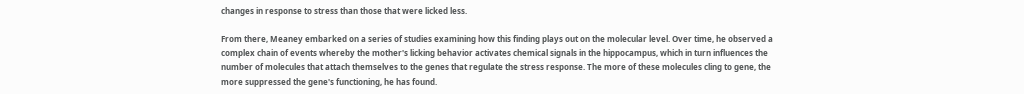changes in response to stress than those that were licked less.

From there, Meaney embarked on a series of studies examining how this finding plays out on the molecular level. Over time, he observed a complex chain of events whereby the mother's licking behavior activates chemical signals in the hippocampus, which in turn influences the number of molecules that attach themselves to the genes that regulate the stress response. The more of these molecules cling to gene, the more suppressed the gene's functioning, he has found.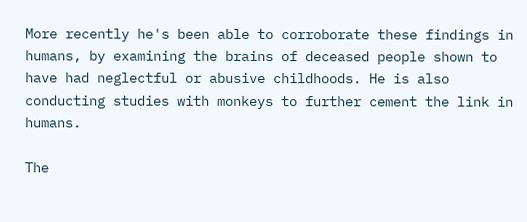More recently he's been able to corroborate these findings in humans, by examining the brains of deceased people shown to have had neglectful or abusive childhoods. He is also conducting studies with monkeys to further cement the link in humans.

The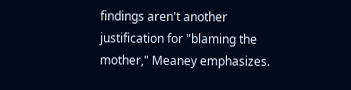findings aren't another justification for "blaming the mother," Meaney emphasizes.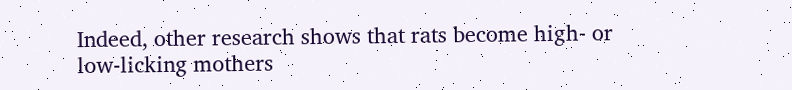Indeed, other research shows that rats become high- or low-licking mothers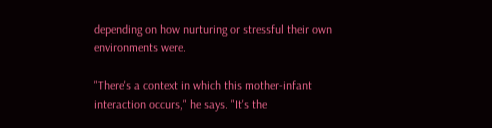depending on how nurturing or stressful their own environments were.

"There's a context in which this mother-infant interaction occurs," he says. "It's the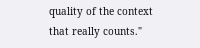quality of the context that really counts."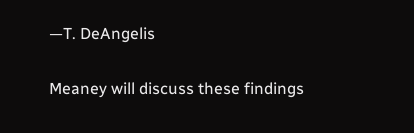—T. DeAngelis

Meaney will discuss these findings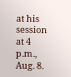at his session at 4 p.m., Aug. 8.